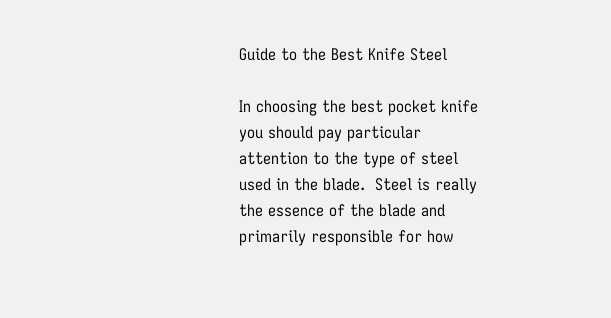Guide to the Best Knife Steel

In choosing the best pocket knife you should pay particular attention to the type of steel used in the blade.  Steel is really the essence of the blade and primarily responsible for how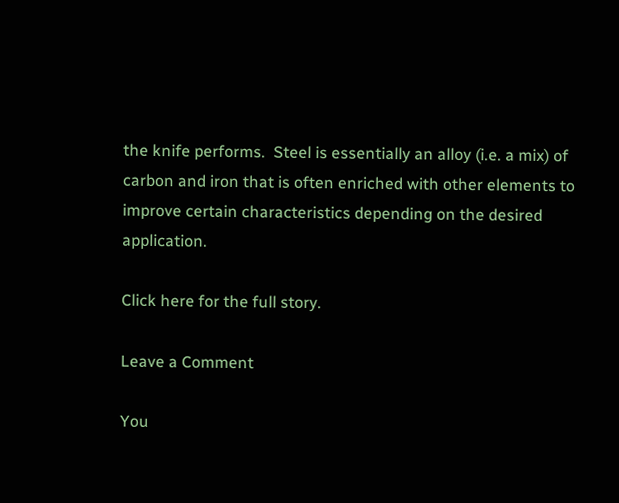the knife performs.  Steel is essentially an alloy (i.e. a mix) of carbon and iron that is often enriched with other elements to improve certain characteristics depending on the desired application.

Click here for the full story.

Leave a Comment

You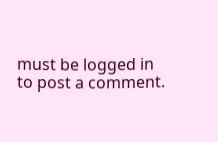must be logged in to post a comment.